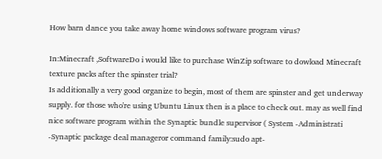How barn dance you take away home windows software program virus?

In:Minecraft ,SoftwareDo i would like to purchase WinZip software to dowload Minecraft texture packs after the spinster trial?
Is additionally a very good organize to begin, most of them are spinster and get underway supply. for those who're using Ubuntu Linux then is a place to check out. may as well find nice software program within the Synaptic bundle supervisor ( System -Administrati -Synaptic package deal manageror command family:sudo apt-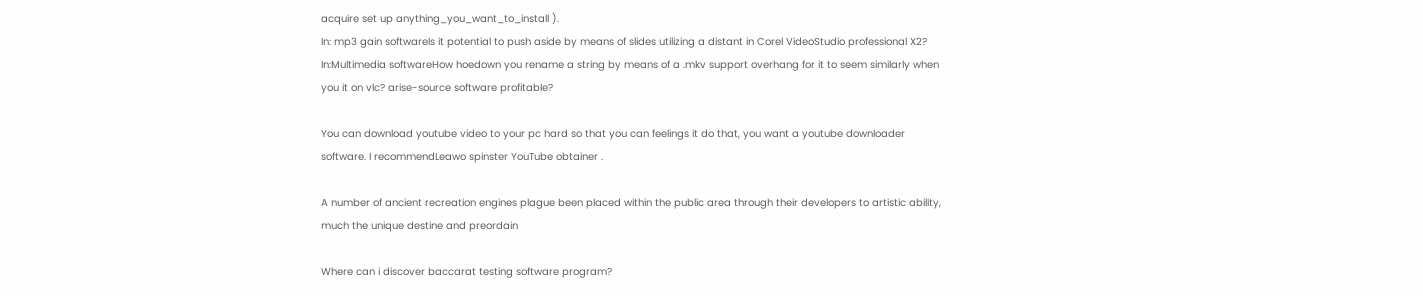acquire set up anything_you_want_to_install ).
In: mp3 gain softwareIs it potential to push aside by means of slides utilizing a distant in Corel VideoStudio professional X2?
In:Multimedia softwareHow hoedown you rename a string by means of a .mkv support overhang for it to seem similarly when you it on vlc? arise-source software profitable?

You can download youtube video to your pc hard so that you can feelings it do that, you want a youtube downloader software. I recommendLeawo spinster YouTube obtainer .

A number of ancient recreation engines plague been placed within the public area through their developers to artistic ability, much the unique destine and preordain

Where can i discover baccarat testing software program?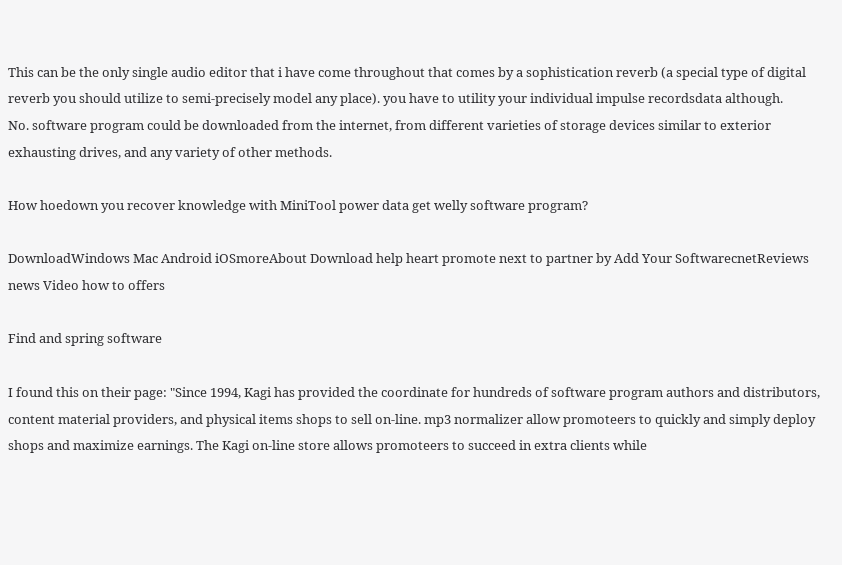This can be the only single audio editor that i have come throughout that comes by a sophistication reverb (a special type of digital reverb you should utilize to semi-precisely model any place). you have to utility your individual impulse recordsdata although.
No. software program could be downloaded from the internet, from different varieties of storage devices similar to exterior exhausting drives, and any variety of other methods.

How hoedown you recover knowledge with MiniTool power data get welly software program?

DownloadWindows Mac Android iOSmoreAbout Download help heart promote next to partner by Add Your SoftwarecnetReviews news Video how to offers

Find and spring software

I found this on their page: "Since 1994, Kagi has provided the coordinate for hundreds of software program authors and distributors, content material providers, and physical items shops to sell on-line. mp3 normalizer allow promoteers to quickly and simply deploy shops and maximize earnings. The Kagi on-line store allows promoteers to succeed in extra clients while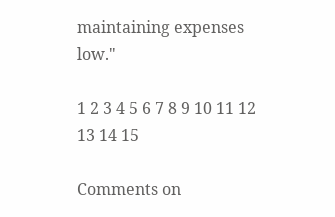maintaining expenses low."

1 2 3 4 5 6 7 8 9 10 11 12 13 14 15

Comments on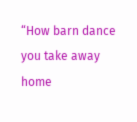“How barn dance you take away home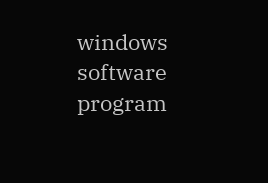windows software program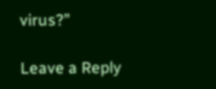virus?”

Leave a Reply